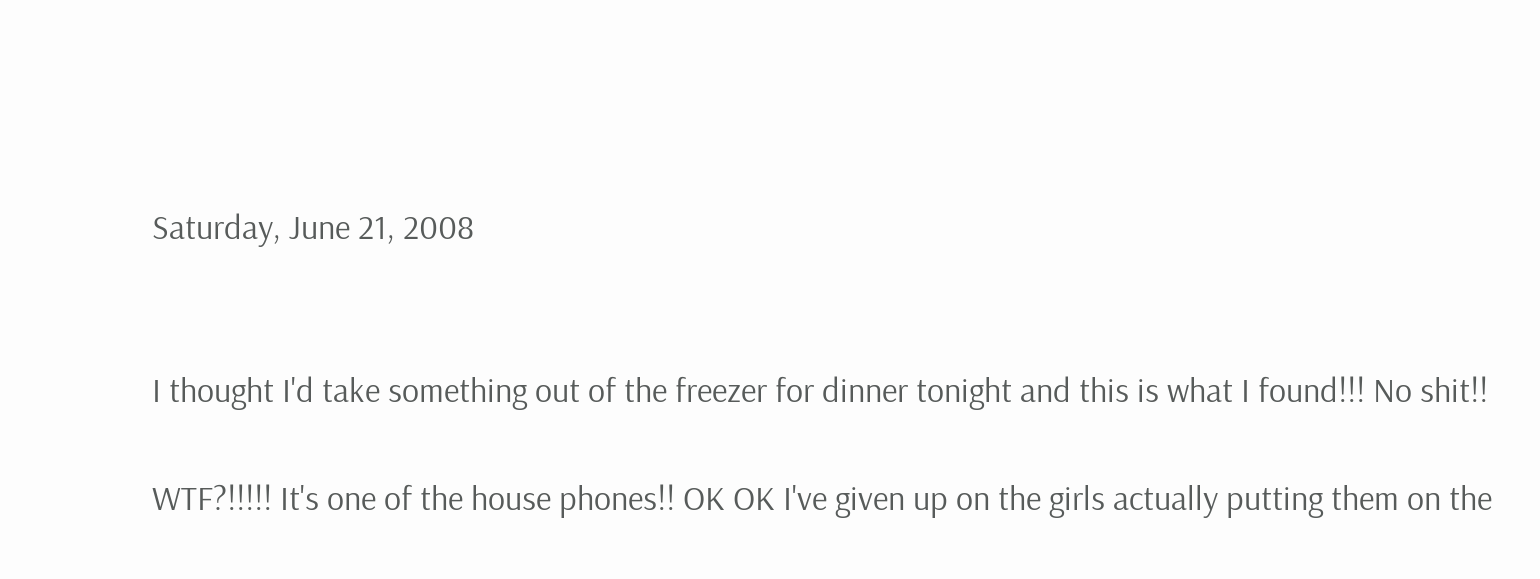Saturday, June 21, 2008


I thought I'd take something out of the freezer for dinner tonight and this is what I found!!! No shit!!

WTF?!!!!! It's one of the house phones!! OK OK I've given up on the girls actually putting them on the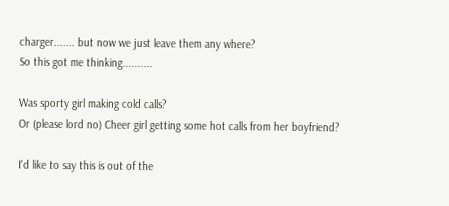charger....... but now we just leave them any where?
So this got me thinking..........

Was sporty girl making cold calls?
Or (please lord no) Cheer girl getting some hot calls from her boyfriend?

I'd like to say this is out of the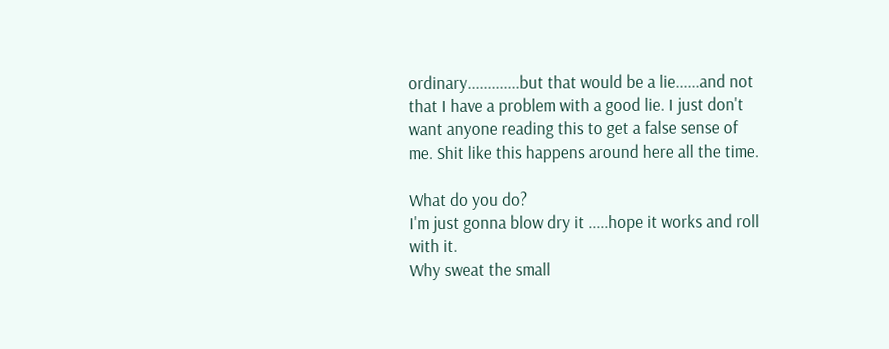ordinary.............but that would be a lie......and not that I have a problem with a good lie. I just don't want anyone reading this to get a false sense of me. Shit like this happens around here all the time.

What do you do?
I'm just gonna blow dry it .....hope it works and roll with it.
Why sweat the small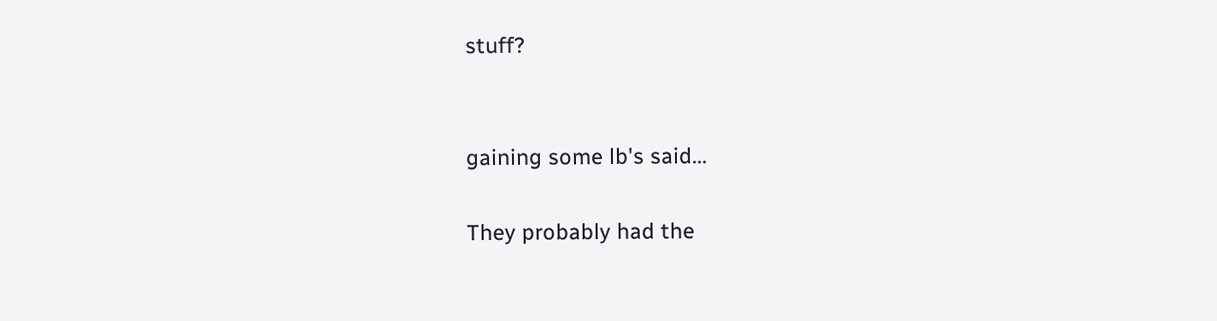stuff?


gaining some lb's said...

They probably had the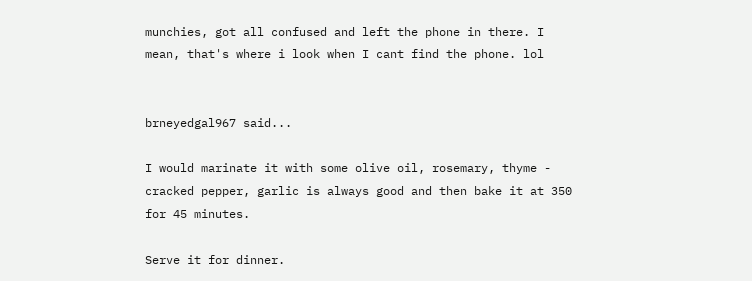munchies, got all confused and left the phone in there. I mean, that's where i look when I cant find the phone. lol


brneyedgal967 said...

I would marinate it with some olive oil, rosemary, thyme - cracked pepper, garlic is always good and then bake it at 350 for 45 minutes.

Serve it for dinner.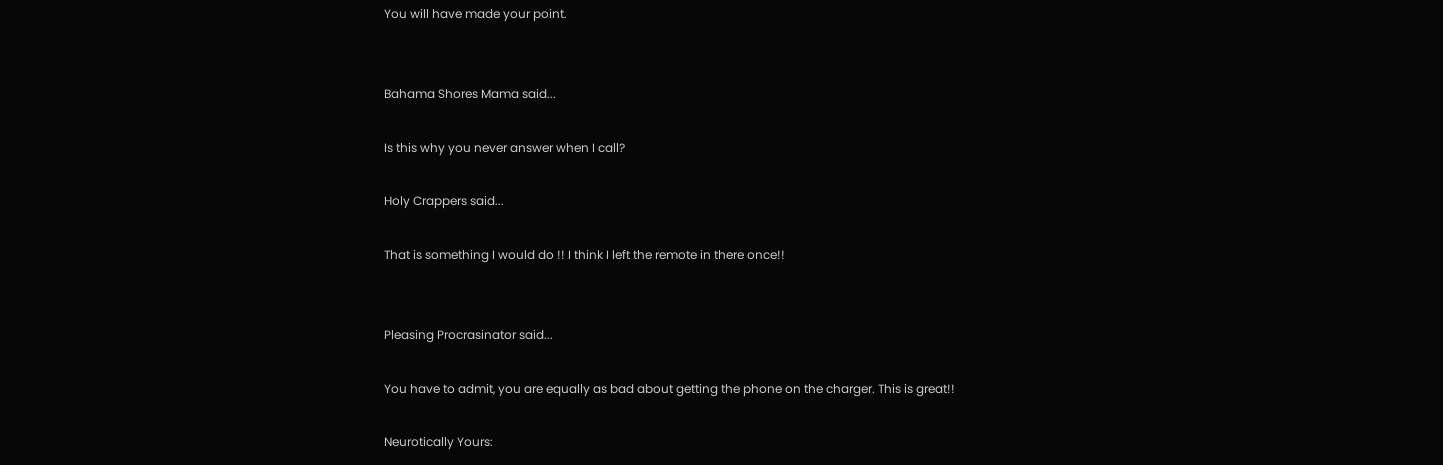You will have made your point.


Bahama Shores Mama said...

Is this why you never answer when I call?

Holy Crappers said...

That is something I would do !! I think I left the remote in there once!!


Pleasing Procrasinator said...

You have to admit, you are equally as bad about getting the phone on the charger. This is great!!

Neurotically Yours: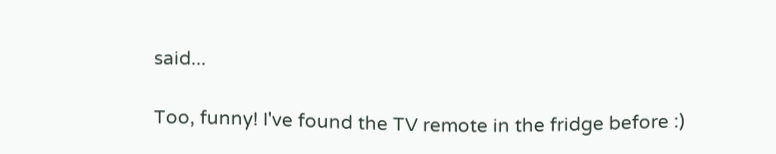said...

Too, funny! I've found the TV remote in the fridge before :)